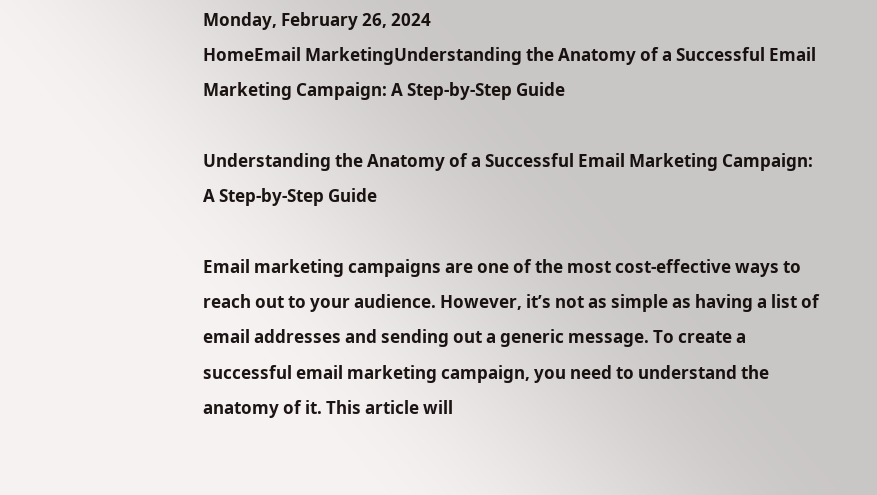Monday, February 26, 2024
HomeEmail MarketingUnderstanding the Anatomy of a Successful Email Marketing Campaign: A Step-by-Step Guide

Understanding the Anatomy of a Successful Email Marketing Campaign: A Step-by-Step Guide

Email marketing campaigns are one of the most cost-effective ways to reach out to your audience. However, it’s not as simple as having a list of email addresses and sending out a generic message. To create a successful email marketing campaign, you need to understand the anatomy of it. This article will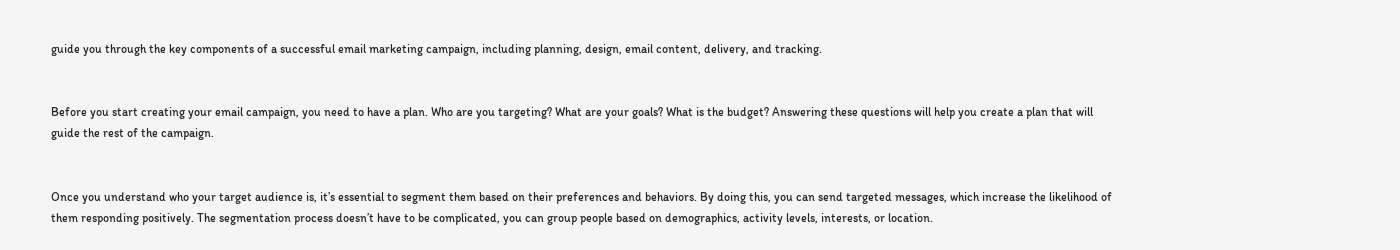guide you through the key components of a successful email marketing campaign, including planning, design, email content, delivery, and tracking.


Before you start creating your email campaign, you need to have a plan. Who are you targeting? What are your goals? What is the budget? Answering these questions will help you create a plan that will guide the rest of the campaign.


Once you understand who your target audience is, it’s essential to segment them based on their preferences and behaviors. By doing this, you can send targeted messages, which increase the likelihood of them responding positively. The segmentation process doesn’t have to be complicated, you can group people based on demographics, activity levels, interests, or location.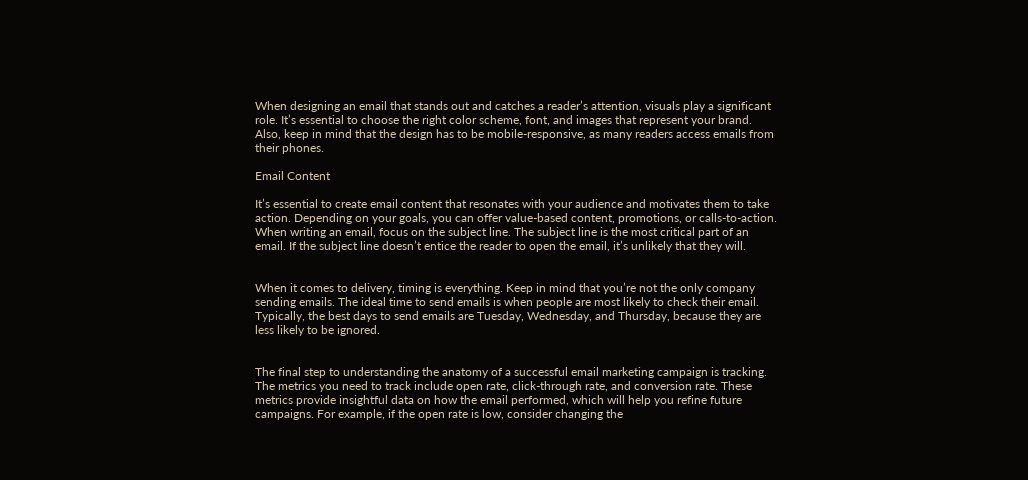When designing an email that stands out and catches a reader’s attention, visuals play a significant role. It’s essential to choose the right color scheme, font, and images that represent your brand. Also, keep in mind that the design has to be mobile-responsive, as many readers access emails from their phones.

Email Content

It’s essential to create email content that resonates with your audience and motivates them to take action. Depending on your goals, you can offer value-based content, promotions, or calls-to-action. When writing an email, focus on the subject line. The subject line is the most critical part of an email. If the subject line doesn’t entice the reader to open the email, it’s unlikely that they will.


When it comes to delivery, timing is everything. Keep in mind that you’re not the only company sending emails. The ideal time to send emails is when people are most likely to check their email. Typically, the best days to send emails are Tuesday, Wednesday, and Thursday, because they are less likely to be ignored.


The final step to understanding the anatomy of a successful email marketing campaign is tracking. The metrics you need to track include open rate, click-through rate, and conversion rate. These metrics provide insightful data on how the email performed, which will help you refine future campaigns. For example, if the open rate is low, consider changing the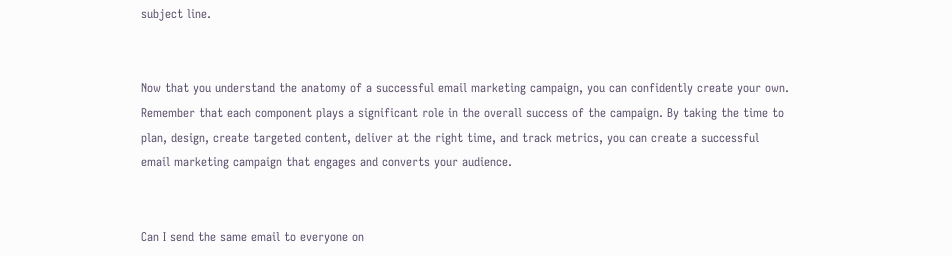subject line.


Now that you understand the anatomy of a successful email marketing campaign, you can confidently create your own. Remember that each component plays a significant role in the overall success of the campaign. By taking the time to plan, design, create targeted content, deliver at the right time, and track metrics, you can create a successful email marketing campaign that engages and converts your audience.


Can I send the same email to everyone on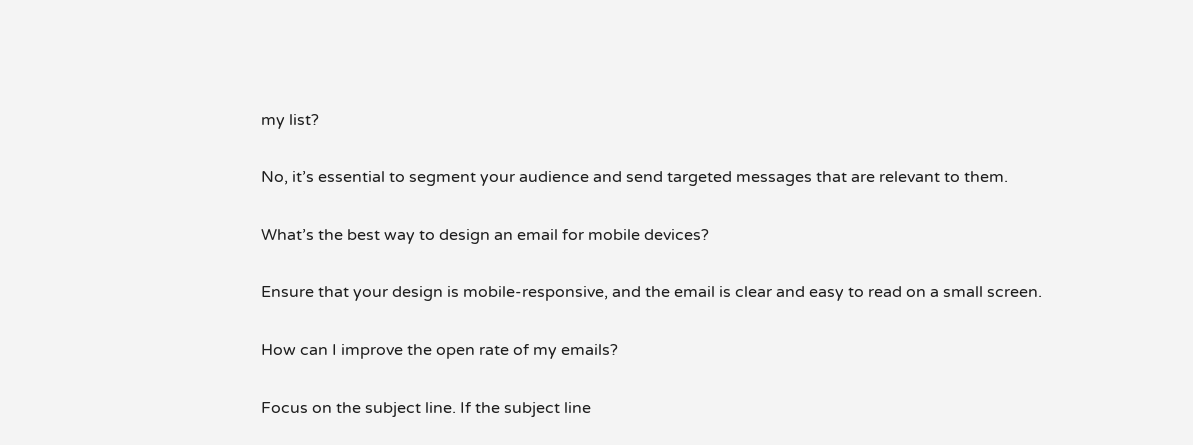my list?

No, it’s essential to segment your audience and send targeted messages that are relevant to them.

What’s the best way to design an email for mobile devices?

Ensure that your design is mobile-responsive, and the email is clear and easy to read on a small screen.

How can I improve the open rate of my emails?

Focus on the subject line. If the subject line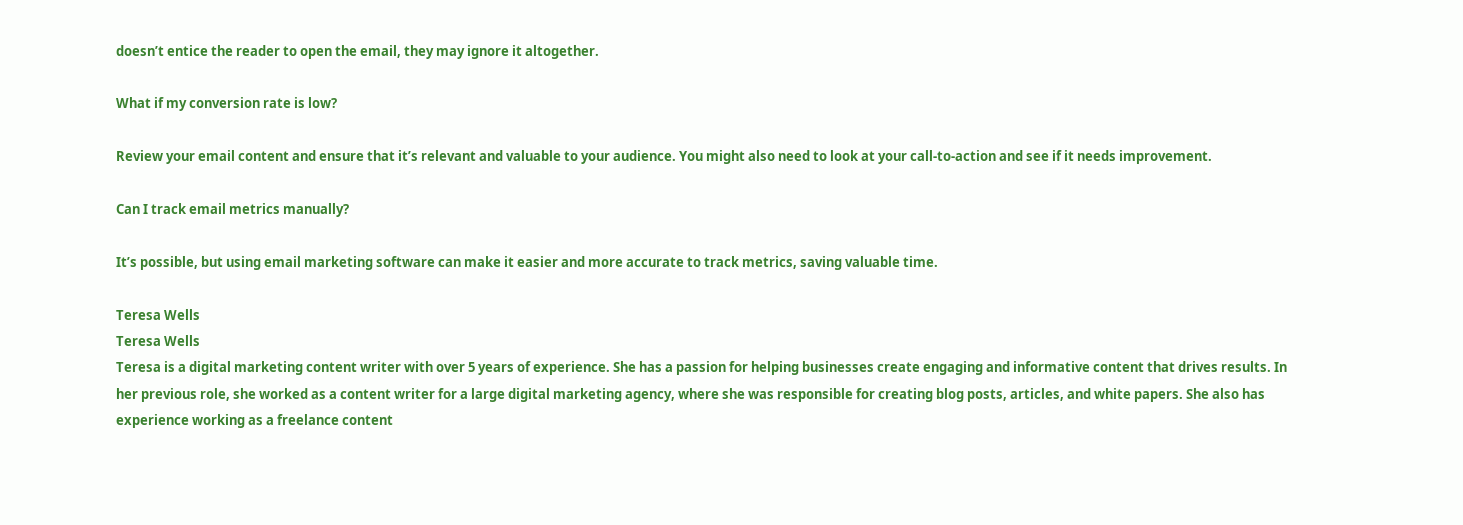doesn’t entice the reader to open the email, they may ignore it altogether.

What if my conversion rate is low?

Review your email content and ensure that it’s relevant and valuable to your audience. You might also need to look at your call-to-action and see if it needs improvement.

Can I track email metrics manually?

It’s possible, but using email marketing software can make it easier and more accurate to track metrics, saving valuable time.

Teresa Wells
Teresa Wells
Teresa is a digital marketing content writer with over 5 years of experience. She has a passion for helping businesses create engaging and informative content that drives results. In her previous role, she worked as a content writer for a large digital marketing agency, where she was responsible for creating blog posts, articles, and white papers. She also has experience working as a freelance content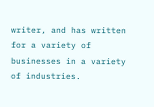writer, and has written for a variety of businesses in a variety of industries.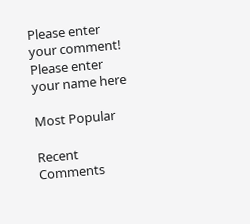Please enter your comment!
Please enter your name here

Most Popular

Recent Comments